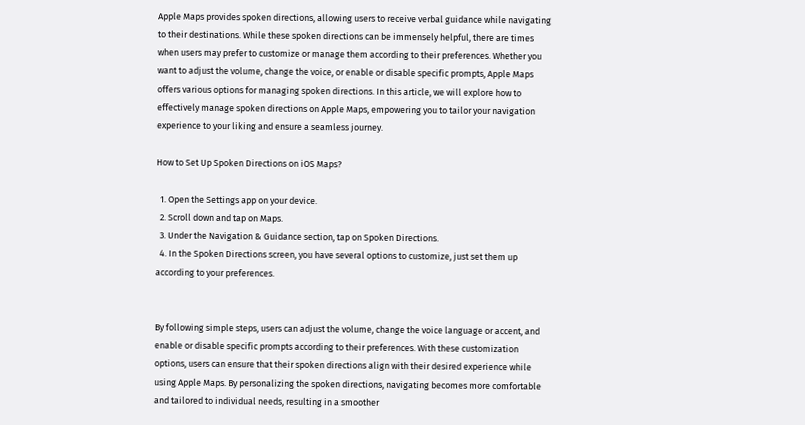Apple Maps provides spoken directions, allowing users to receive verbal guidance while navigating to their destinations. While these spoken directions can be immensely helpful, there are times when users may prefer to customize or manage them according to their preferences. Whether you want to adjust the volume, change the voice, or enable or disable specific prompts, Apple Maps offers various options for managing spoken directions. In this article, we will explore how to effectively manage spoken directions on Apple Maps, empowering you to tailor your navigation experience to your liking and ensure a seamless journey.

How to Set Up Spoken Directions on iOS Maps?

  1. Open the Settings app on your device.
  2. Scroll down and tap on Maps.
  3. Under the Navigation & Guidance section, tap on Spoken Directions.
  4. In the Spoken Directions screen, you have several options to customize, just set them up according to your preferences.


By following simple steps, users can adjust the volume, change the voice language or accent, and enable or disable specific prompts according to their preferences. With these customization options, users can ensure that their spoken directions align with their desired experience while using Apple Maps. By personalizing the spoken directions, navigating becomes more comfortable and tailored to individual needs, resulting in a smoother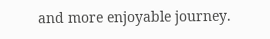and more enjoyable journey.